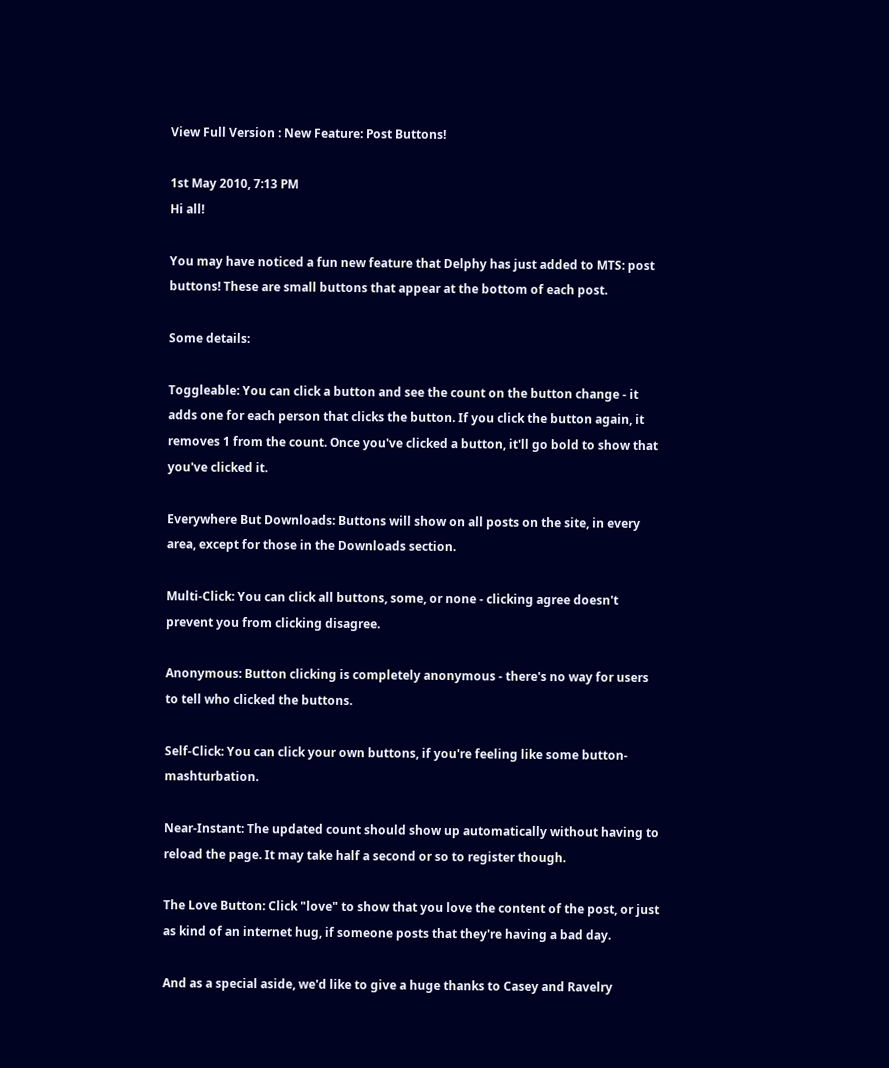View Full Version : New Feature: Post Buttons!

1st May 2010, 7:13 PM
Hi all!

You may have noticed a fun new feature that Delphy has just added to MTS: post buttons! These are small buttons that appear at the bottom of each post.

Some details:

Toggleable: You can click a button and see the count on the button change - it adds one for each person that clicks the button. If you click the button again, it removes 1 from the count. Once you've clicked a button, it'll go bold to show that you've clicked it.

Everywhere But Downloads: Buttons will show on all posts on the site, in every area, except for those in the Downloads section.

Multi-Click: You can click all buttons, some, or none - clicking agree doesn't prevent you from clicking disagree.

Anonymous: Button clicking is completely anonymous - there's no way for users to tell who clicked the buttons.

Self-Click: You can click your own buttons, if you're feeling like some button-mashturbation.

Near-Instant: The updated count should show up automatically without having to reload the page. It may take half a second or so to register though.

The Love Button: Click "love" to show that you love the content of the post, or just as kind of an internet hug, if someone posts that they're having a bad day.

And as a special aside, we'd like to give a huge thanks to Casey and Ravelry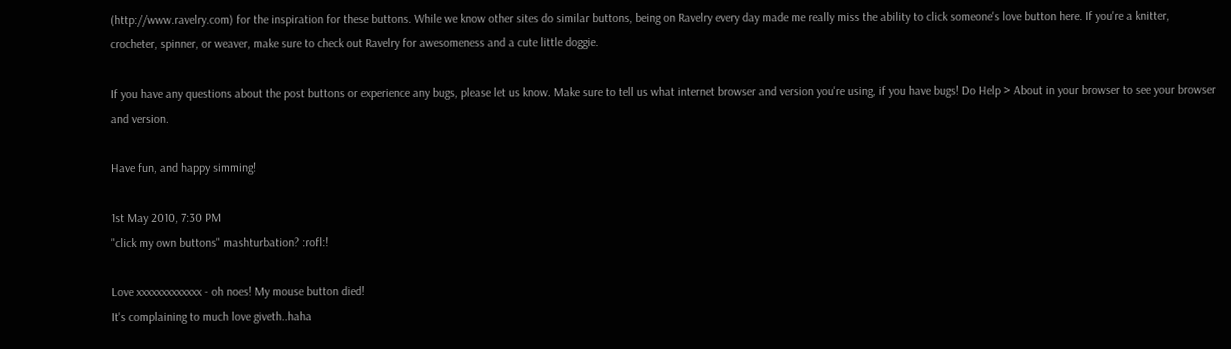(http://www.ravelry.com) for the inspiration for these buttons. While we know other sites do similar buttons, being on Ravelry every day made me really miss the ability to click someone's love button here. If you're a knitter, crocheter, spinner, or weaver, make sure to check out Ravelry for awesomeness and a cute little doggie.

If you have any questions about the post buttons or experience any bugs, please let us know. Make sure to tell us what internet browser and version you're using, if you have bugs! Do Help > About in your browser to see your browser and version.

Have fun, and happy simming!

1st May 2010, 7:30 PM
"click my own buttons" mashturbation? :rofl:!

Love xxxxxxxxxxxxx - oh noes! My mouse button died!
It's complaining to much love giveth..haha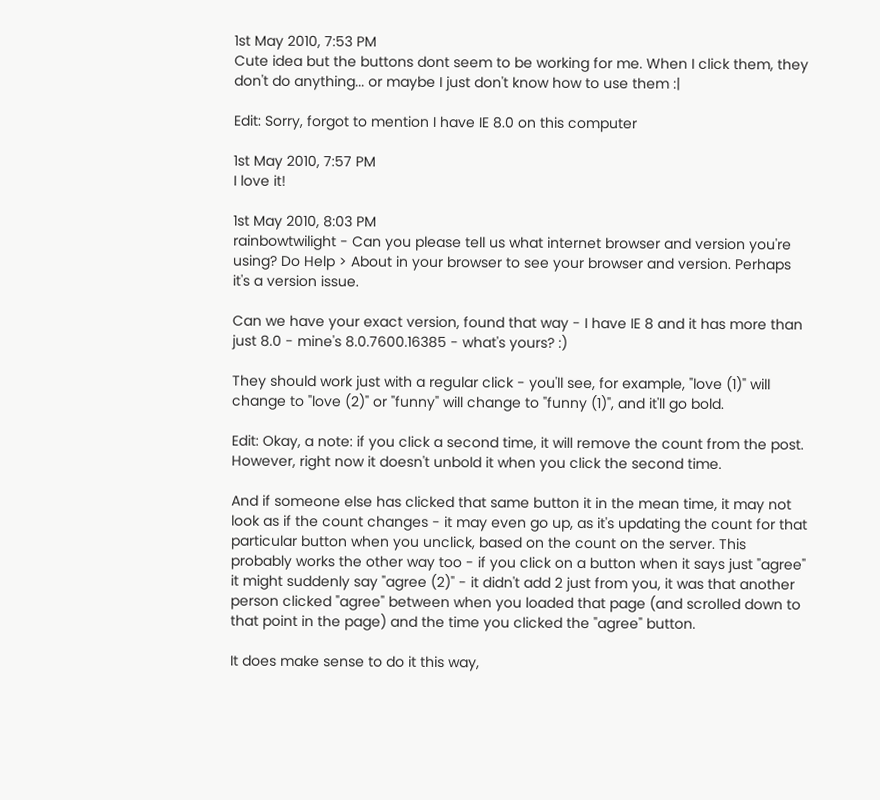1st May 2010, 7:53 PM
Cute idea but the buttons dont seem to be working for me. When I click them, they don't do anything... or maybe I just don't know how to use them :|

Edit: Sorry, forgot to mention I have IE 8.0 on this computer

1st May 2010, 7:57 PM
I love it!

1st May 2010, 8:03 PM
rainbowtwilight - Can you please tell us what internet browser and version you're using? Do Help > About in your browser to see your browser and version. Perhaps it's a version issue.

Can we have your exact version, found that way - I have IE 8 and it has more than just 8.0 - mine's 8.0.7600.16385 - what's yours? :)

They should work just with a regular click - you'll see, for example, "love (1)" will change to "love (2)" or "funny" will change to "funny (1)", and it'll go bold.

Edit: Okay, a note: if you click a second time, it will remove the count from the post. However, right now it doesn't unbold it when you click the second time.

And if someone else has clicked that same button it in the mean time, it may not look as if the count changes - it may even go up, as it's updating the count for that particular button when you unclick, based on the count on the server. This probably works the other way too - if you click on a button when it says just "agree" it might suddenly say "agree (2)" - it didn't add 2 just from you, it was that another person clicked "agree" between when you loaded that page (and scrolled down to that point in the page) and the time you clicked the "agree" button.

It does make sense to do it this way,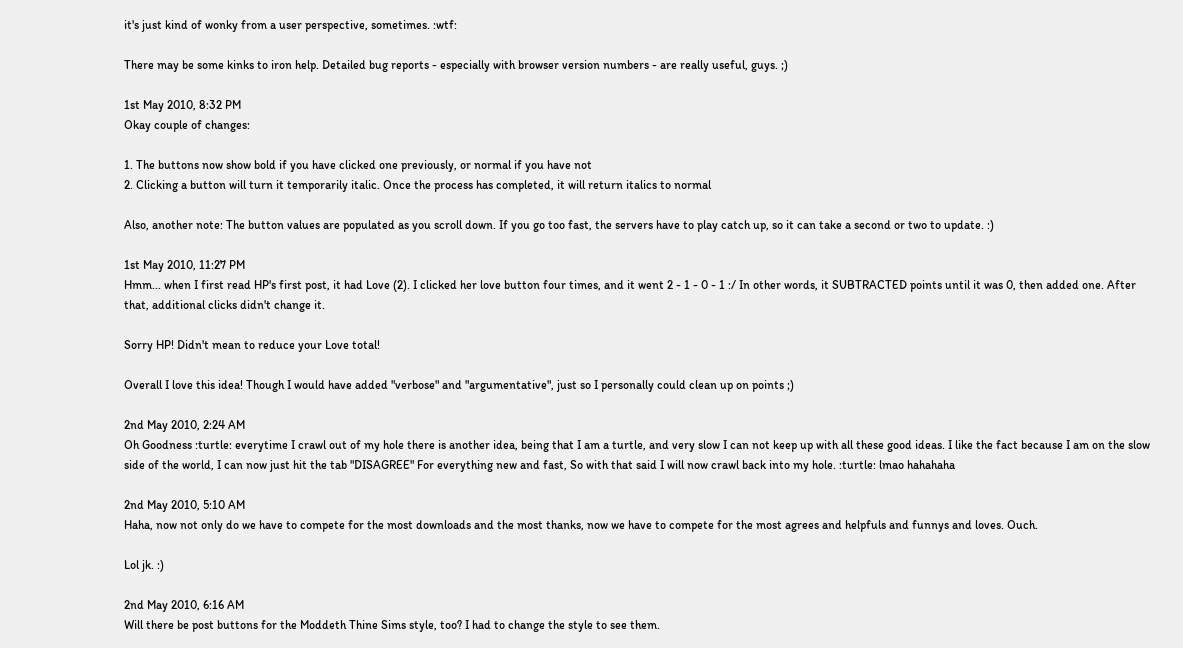it's just kind of wonky from a user perspective, sometimes. :wtf:

There may be some kinks to iron help. Detailed bug reports - especially with browser version numbers - are really useful, guys. ;)

1st May 2010, 8:32 PM
Okay couple of changes:

1. The buttons now show bold if you have clicked one previously, or normal if you have not
2. Clicking a button will turn it temporarily italic. Once the process has completed, it will return italics to normal

Also, another note: The button values are populated as you scroll down. If you go too fast, the servers have to play catch up, so it can take a second or two to update. :)

1st May 2010, 11:27 PM
Hmm... when I first read HP's first post, it had Love (2). I clicked her love button four times, and it went 2 - 1 - 0 - 1 :/ In other words, it SUBTRACTED points until it was 0, then added one. After that, additional clicks didn't change it.

Sorry HP! Didn't mean to reduce your Love total!

Overall I love this idea! Though I would have added "verbose" and "argumentative", just so I personally could clean up on points ;)

2nd May 2010, 2:24 AM
Oh Goodness :turtle: everytime I crawl out of my hole there is another idea, being that I am a turtle, and very slow I can not keep up with all these good ideas. I like the fact because I am on the slow side of the world, I can now just hit the tab "DISAGREE" For everything new and fast, So with that said I will now crawl back into my hole. :turtle: lmao hahahaha

2nd May 2010, 5:10 AM
Haha, now not only do we have to compete for the most downloads and the most thanks, now we have to compete for the most agrees and helpfuls and funnys and loves. Ouch.

Lol jk. :)

2nd May 2010, 6:16 AM
Will there be post buttons for the Moddeth Thine Sims style, too? I had to change the style to see them.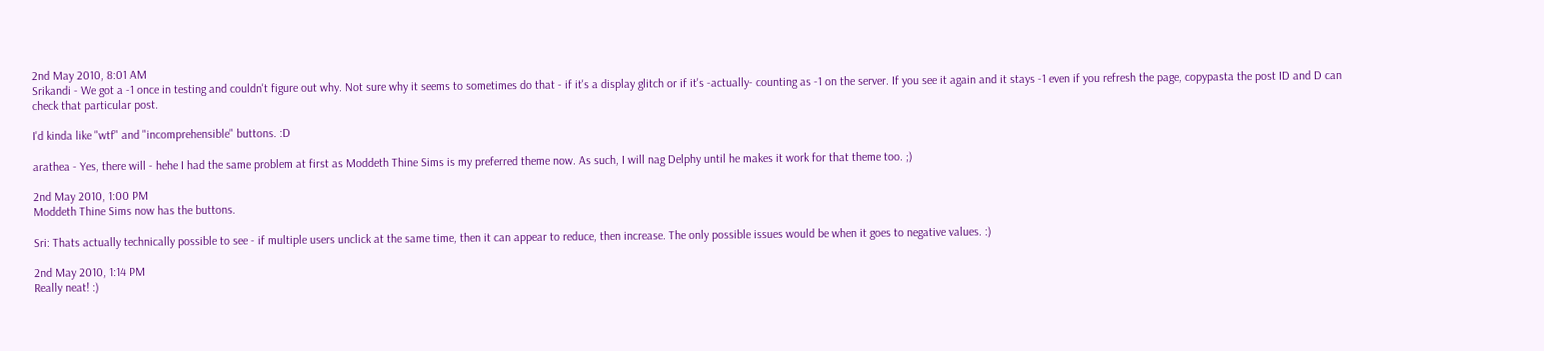2nd May 2010, 8:01 AM
Srikandi - We got a -1 once in testing and couldn't figure out why. Not sure why it seems to sometimes do that - if it's a display glitch or if it's -actually- counting as -1 on the server. If you see it again and it stays -1 even if you refresh the page, copypasta the post ID and D can check that particular post.

I'd kinda like "wtf" and "incomprehensible" buttons. :D

arathea - Yes, there will - hehe I had the same problem at first as Moddeth Thine Sims is my preferred theme now. As such, I will nag Delphy until he makes it work for that theme too. ;)

2nd May 2010, 1:00 PM
Moddeth Thine Sims now has the buttons.

Sri: Thats actually technically possible to see - if multiple users unclick at the same time, then it can appear to reduce, then increase. The only possible issues would be when it goes to negative values. :)

2nd May 2010, 1:14 PM
Really neat! :)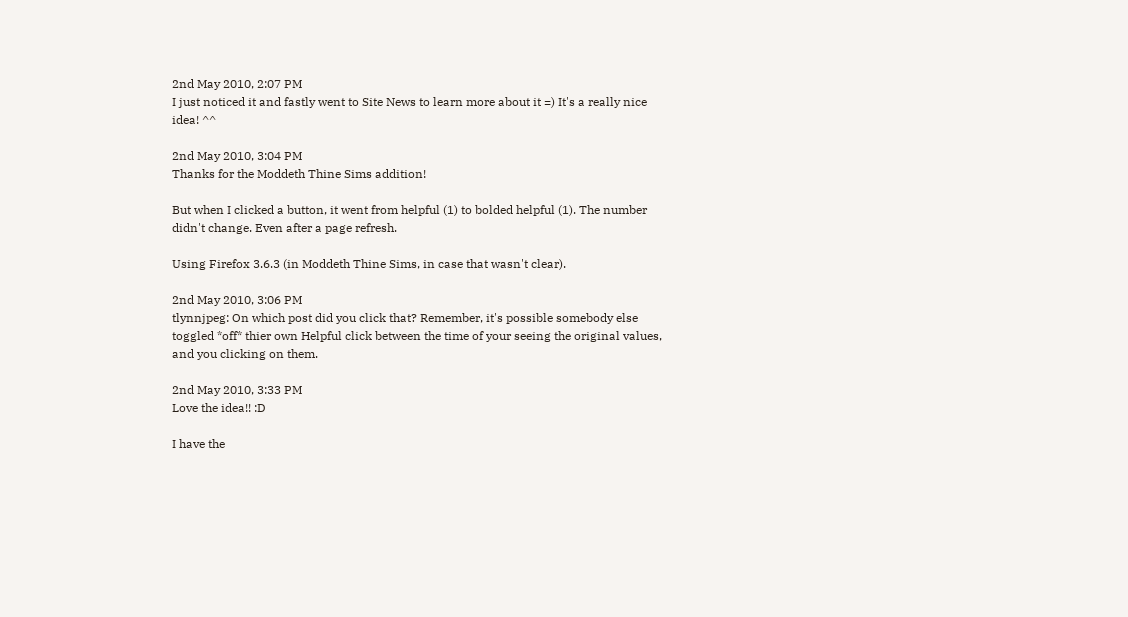2nd May 2010, 2:07 PM
I just noticed it and fastly went to Site News to learn more about it =) It's a really nice idea! ^^

2nd May 2010, 3:04 PM
Thanks for the Moddeth Thine Sims addition!

But when I clicked a button, it went from helpful (1) to bolded helpful (1). The number didn't change. Even after a page refresh.

Using Firefox 3.6.3 (in Moddeth Thine Sims, in case that wasn't clear).

2nd May 2010, 3:06 PM
tlynnjpeg: On which post did you click that? Remember, it's possible somebody else toggled *off* thier own Helpful click between the time of your seeing the original values, and you clicking on them.

2nd May 2010, 3:33 PM
Love the idea!! :D

I have the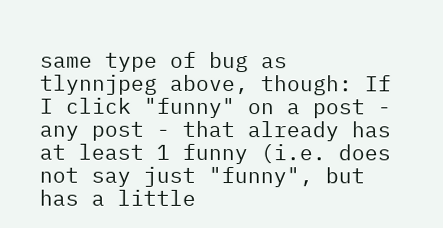same type of bug as tlynnjpeg above, though: If I click "funny" on a post - any post - that already has at least 1 funny (i.e. does not say just "funny", but has a little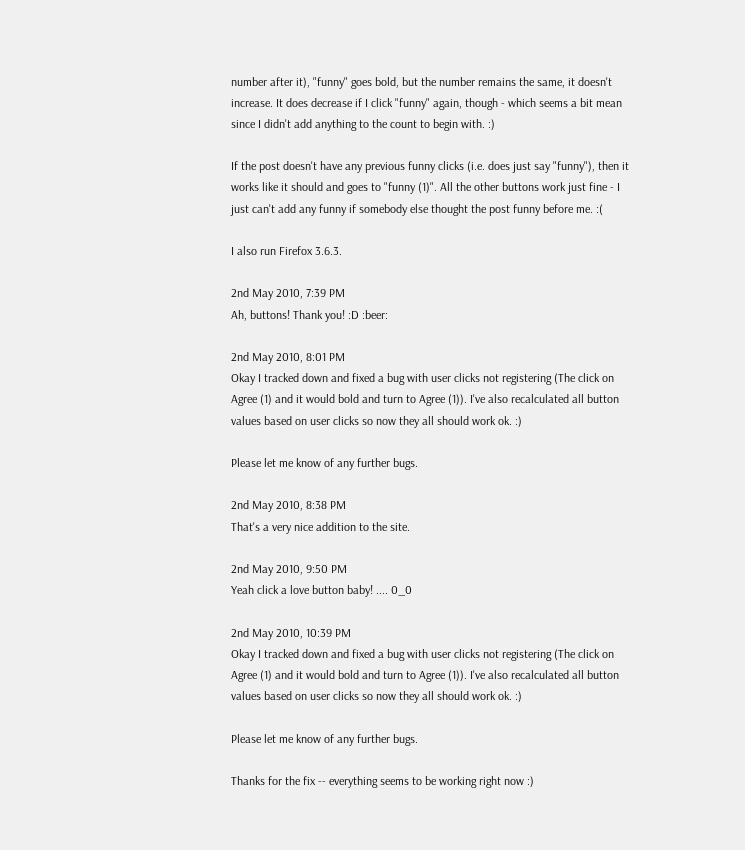number after it), "funny" goes bold, but the number remains the same, it doesn't increase. It does decrease if I click "funny" again, though - which seems a bit mean since I didn't add anything to the count to begin with. :)

If the post doesn't have any previous funny clicks (i.e. does just say "funny"), then it works like it should and goes to "funny (1)". All the other buttons work just fine - I just can't add any funny if somebody else thought the post funny before me. :(

I also run Firefox 3.6.3.

2nd May 2010, 7:39 PM
Ah, buttons! Thank you! :D :beer:

2nd May 2010, 8:01 PM
Okay I tracked down and fixed a bug with user clicks not registering (The click on Agree (1) and it would bold and turn to Agree (1)). I've also recalculated all button values based on user clicks so now they all should work ok. :)

Please let me know of any further bugs.

2nd May 2010, 8:38 PM
That's a very nice addition to the site.

2nd May 2010, 9:50 PM
Yeah click a love button baby! .... 0_0

2nd May 2010, 10:39 PM
Okay I tracked down and fixed a bug with user clicks not registering (The click on Agree (1) and it would bold and turn to Agree (1)). I've also recalculated all button values based on user clicks so now they all should work ok. :)

Please let me know of any further bugs.

Thanks for the fix -- everything seems to be working right now :)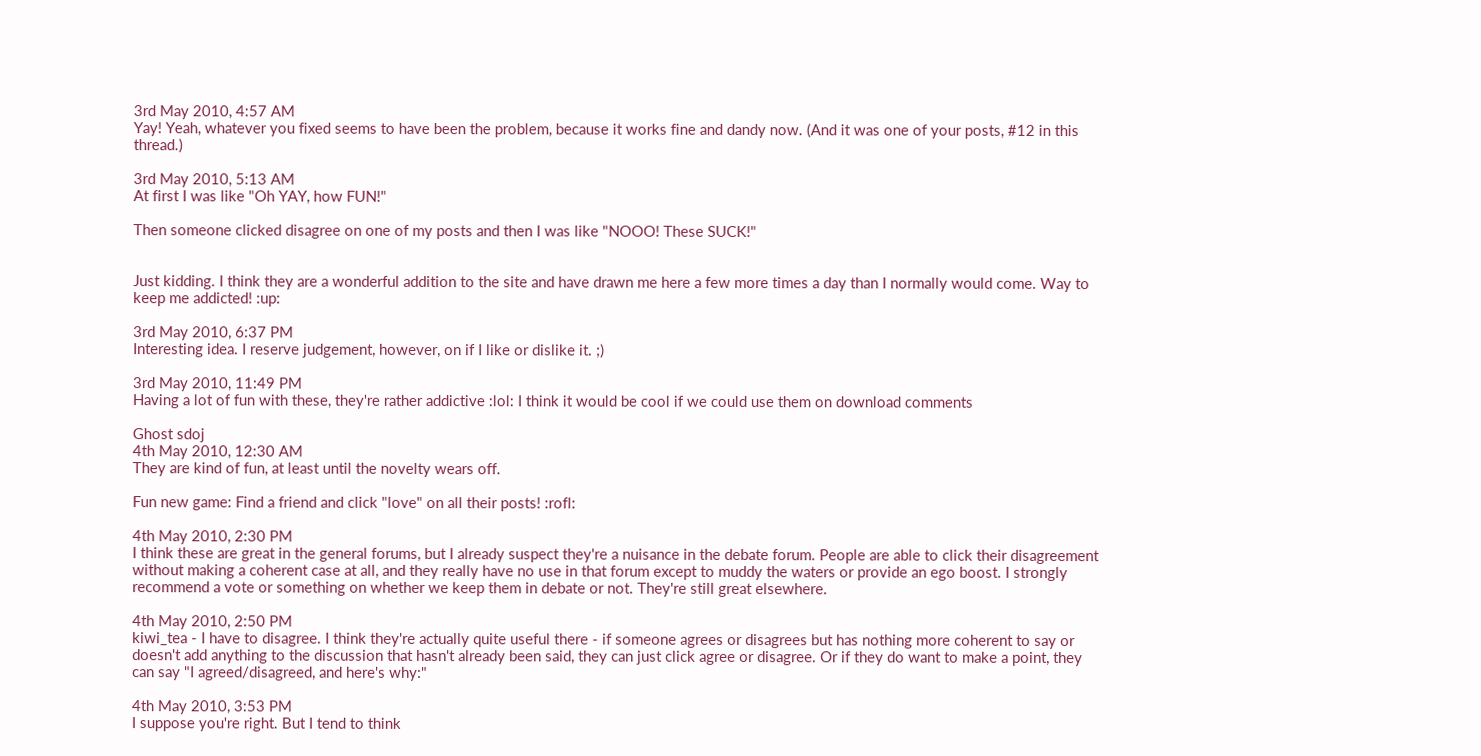3rd May 2010, 4:57 AM
Yay! Yeah, whatever you fixed seems to have been the problem, because it works fine and dandy now. (And it was one of your posts, #12 in this thread.)

3rd May 2010, 5:13 AM
At first I was like "Oh YAY, how FUN!"

Then someone clicked disagree on one of my posts and then I was like "NOOO! These SUCK!"


Just kidding. I think they are a wonderful addition to the site and have drawn me here a few more times a day than I normally would come. Way to keep me addicted! :up:

3rd May 2010, 6:37 PM
Interesting idea. I reserve judgement, however, on if I like or dislike it. ;)

3rd May 2010, 11:49 PM
Having a lot of fun with these, they're rather addictive :lol: I think it would be cool if we could use them on download comments

Ghost sdoj
4th May 2010, 12:30 AM
They are kind of fun, at least until the novelty wears off.

Fun new game: Find a friend and click "love" on all their posts! :rofl:

4th May 2010, 2:30 PM
I think these are great in the general forums, but I already suspect they're a nuisance in the debate forum. People are able to click their disagreement without making a coherent case at all, and they really have no use in that forum except to muddy the waters or provide an ego boost. I strongly recommend a vote or something on whether we keep them in debate or not. They're still great elsewhere.

4th May 2010, 2:50 PM
kiwi_tea - I have to disagree. I think they're actually quite useful there - if someone agrees or disagrees but has nothing more coherent to say or doesn't add anything to the discussion that hasn't already been said, they can just click agree or disagree. Or if they do want to make a point, they can say "I agreed/disagreed, and here's why:"

4th May 2010, 3:53 PM
I suppose you're right. But I tend to think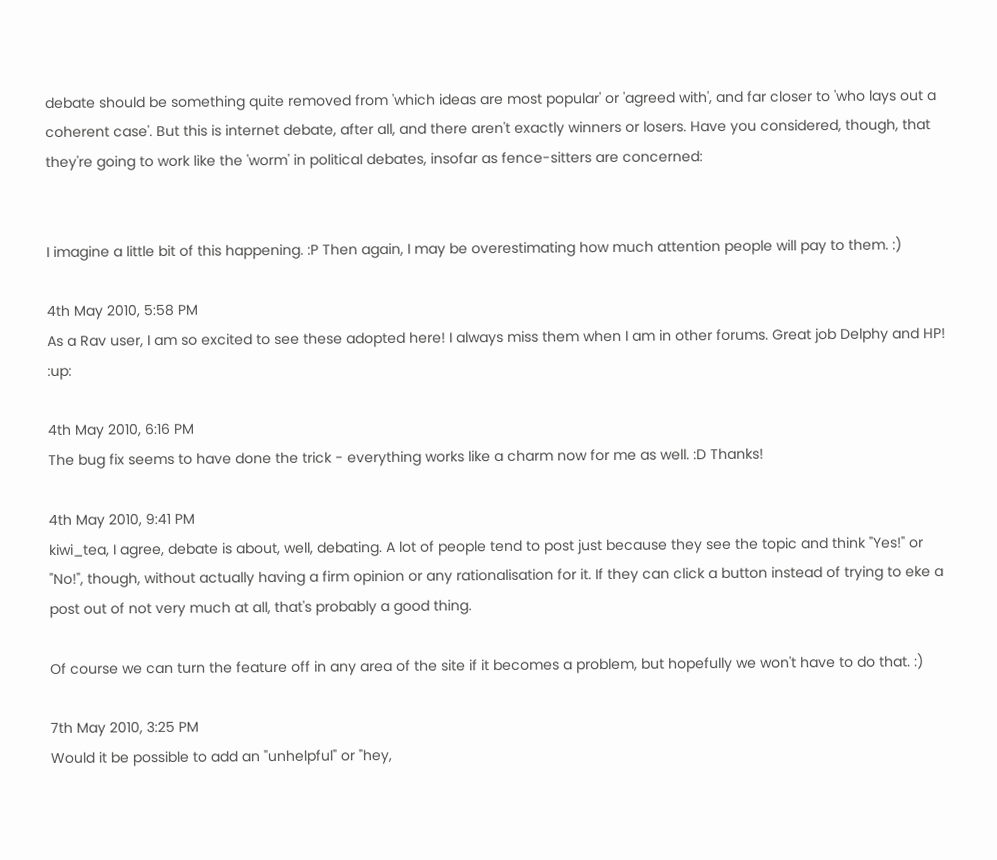debate should be something quite removed from 'which ideas are most popular' or 'agreed with', and far closer to 'who lays out a coherent case'. But this is internet debate, after all, and there aren't exactly winners or losers. Have you considered, though, that they're going to work like the 'worm' in political debates, insofar as fence-sitters are concerned:


I imagine a little bit of this happening. :P Then again, I may be overestimating how much attention people will pay to them. :)

4th May 2010, 5:58 PM
As a Rav user, I am so excited to see these adopted here! I always miss them when I am in other forums. Great job Delphy and HP! :up:

4th May 2010, 6:16 PM
The bug fix seems to have done the trick - everything works like a charm now for me as well. :D Thanks!

4th May 2010, 9:41 PM
kiwi_tea, I agree, debate is about, well, debating. A lot of people tend to post just because they see the topic and think "Yes!" or "No!", though, without actually having a firm opinion or any rationalisation for it. If they can click a button instead of trying to eke a post out of not very much at all, that's probably a good thing.

Of course we can turn the feature off in any area of the site if it becomes a problem, but hopefully we won't have to do that. :)

7th May 2010, 3:25 PM
Would it be possible to add an "unhelpful" or "hey,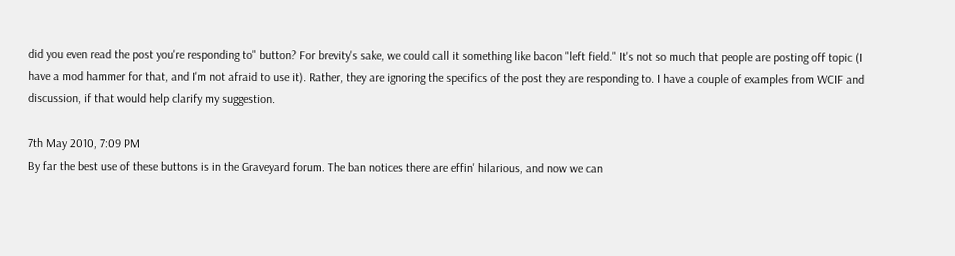did you even read the post you're responding to" button? For brevity's sake, we could call it something like bacon "left field." It's not so much that people are posting off topic (I have a mod hammer for that, and I'm not afraid to use it). Rather, they are ignoring the specifics of the post they are responding to. I have a couple of examples from WCIF and discussion, if that would help clarify my suggestion.

7th May 2010, 7:09 PM
By far the best use of these buttons is in the Graveyard forum. The ban notices there are effin' hilarious, and now we can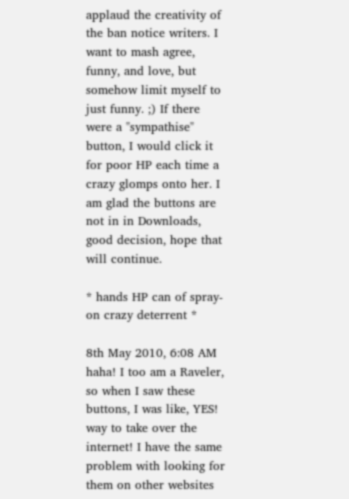applaud the creativity of the ban notice writers. I want to mash agree, funny, and love, but somehow limit myself to just funny. ;) If there were a "sympathise" button, I would click it for poor HP each time a crazy glomps onto her. I am glad the buttons are not in in Downloads, good decision, hope that will continue.

* hands HP can of spray-on crazy deterrent *

8th May 2010, 6:08 AM
haha! I too am a Raveler, so when I saw these buttons, I was like, YES! way to take over the internet! I have the same problem with looking for them on other websites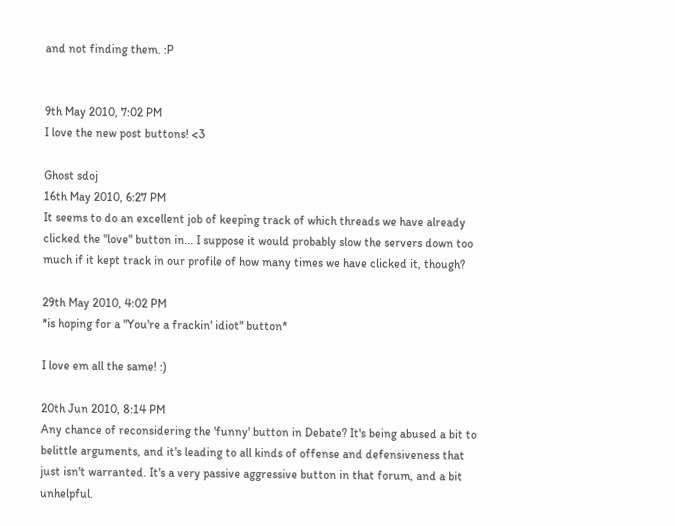and not finding them. :P


9th May 2010, 7:02 PM
I love the new post buttons! <3

Ghost sdoj
16th May 2010, 6:27 PM
It seems to do an excellent job of keeping track of which threads we have already clicked the "love" button in... I suppose it would probably slow the servers down too much if it kept track in our profile of how many times we have clicked it, though?

29th May 2010, 4:02 PM
*is hoping for a "You're a frackin' idiot" button*

I love em all the same! :)

20th Jun 2010, 8:14 PM
Any chance of reconsidering the 'funny' button in Debate? It's being abused a bit to belittle arguments, and it's leading to all kinds of offense and defensiveness that just isn't warranted. It's a very passive aggressive button in that forum, and a bit unhelpful.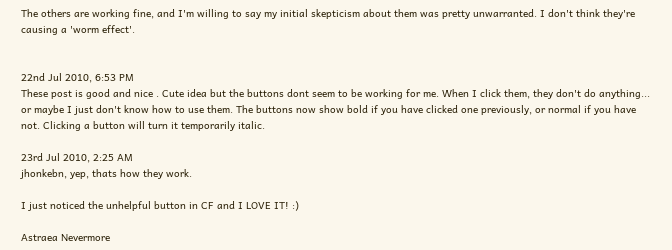The others are working fine, and I'm willing to say my initial skepticism about them was pretty unwarranted. I don't think they're causing a 'worm effect'.


22nd Jul 2010, 6:53 PM
These post is good and nice . Cute idea but the buttons dont seem to be working for me. When I click them, they don't do anything... or maybe I just don't know how to use them. The buttons now show bold if you have clicked one previously, or normal if you have not. Clicking a button will turn it temporarily italic.

23rd Jul 2010, 2:25 AM
jhonkebn, yep, thats how they work.

I just noticed the unhelpful button in CF and I LOVE IT! :)

Astraea Nevermore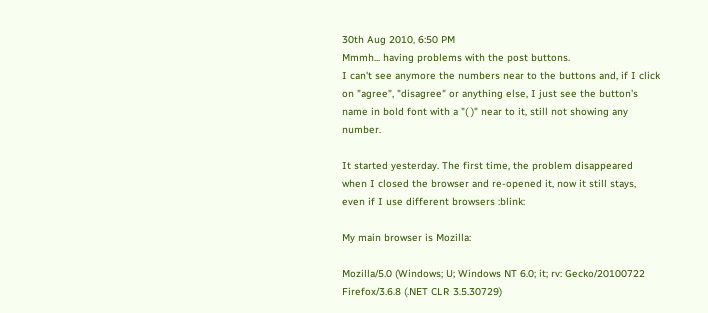30th Aug 2010, 6:50 PM
Mmmh... having problems with the post buttons.
I can't see anymore the numbers near to the buttons and, if I click on "agree", "disagree" or anything else, I just see the button's name in bold font with a "( )" near to it, still not showing any number.

It started yesterday. The first time, the problem disappeared when I closed the browser and re-opened it, now it still stays, even if I use different browsers :blink:

My main browser is Mozilla:

Mozilla/5.0 (Windows; U; Windows NT 6.0; it; rv: Gecko/20100722 Firefox/3.6.8 (.NET CLR 3.5.30729)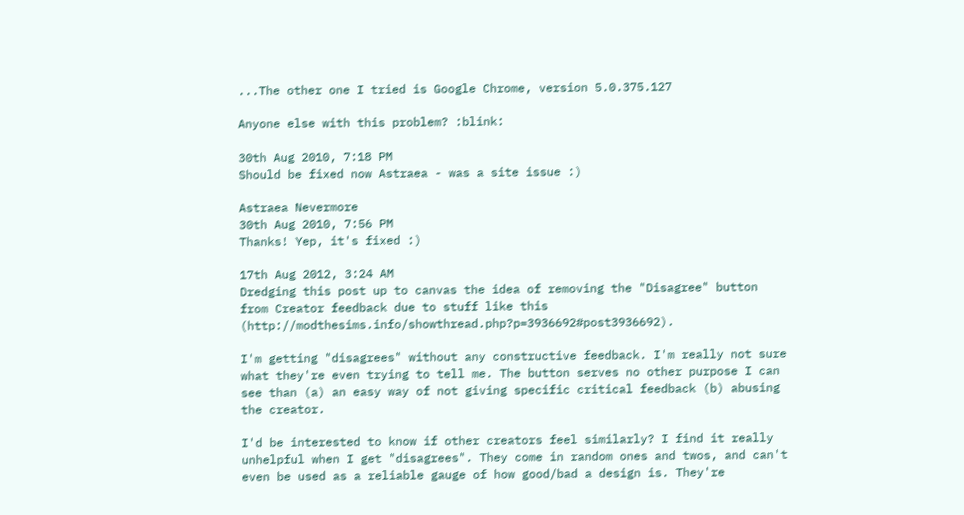...The other one I tried is Google Chrome, version 5.0.375.127

Anyone else with this problem? :blink:

30th Aug 2010, 7:18 PM
Should be fixed now Astraea - was a site issue :)

Astraea Nevermore
30th Aug 2010, 7:56 PM
Thanks! Yep, it's fixed :)

17th Aug 2012, 3:24 AM
Dredging this post up to canvas the idea of removing the "Disagree" button from Creator feedback due to stuff like this (http://modthesims.info/showthread.php?p=3936692#post3936692).

I'm getting "disagrees" without any constructive feedback. I'm really not sure what they're even trying to tell me. The button serves no other purpose I can see than (a) an easy way of not giving specific critical feedback (b) abusing the creator.

I'd be interested to know if other creators feel similarly? I find it really unhelpful when I get "disagrees". They come in random ones and twos, and can't even be used as a reliable gauge of how good/bad a design is. They're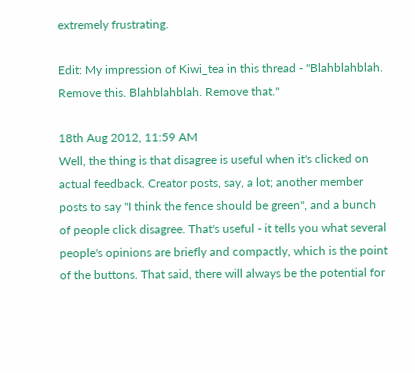extremely frustrating.

Edit: My impression of Kiwi_tea in this thread - "Blahblahblah. Remove this. Blahblahblah. Remove that."

18th Aug 2012, 11:59 AM
Well, the thing is that disagree is useful when it's clicked on actual feedback. Creator posts, say, a lot; another member posts to say "I think the fence should be green", and a bunch of people click disagree. That's useful - it tells you what several people's opinions are briefly and compactly, which is the point of the buttons. That said, there will always be the potential for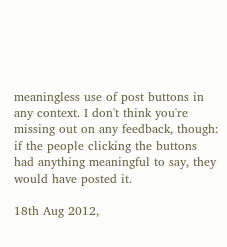meaningless use of post buttons in any context. I don't think you're missing out on any feedback, though: if the people clicking the buttons had anything meaningful to say, they would have posted it.

18th Aug 2012,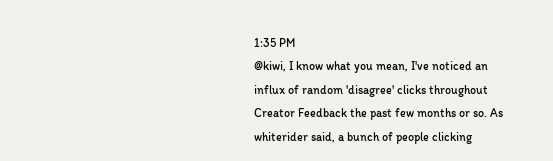1:35 PM
@kiwi, I know what you mean, I've noticed an influx of random 'disagree' clicks throughout Creator Feedback the past few months or so. As whiterider said, a bunch of people clicking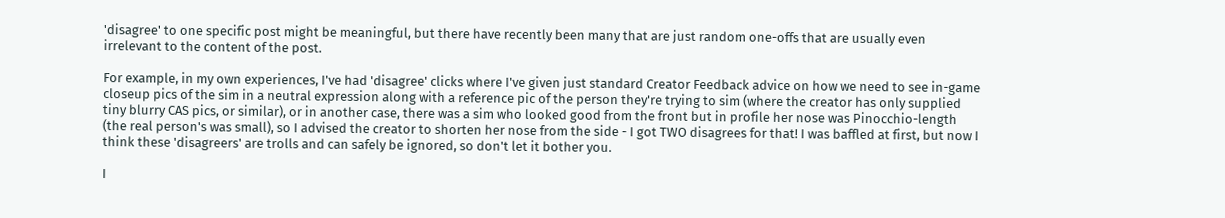'disagree' to one specific post might be meaningful, but there have recently been many that are just random one-offs that are usually even irrelevant to the content of the post.

For example, in my own experiences, I've had 'disagree' clicks where I've given just standard Creator Feedback advice on how we need to see in-game closeup pics of the sim in a neutral expression along with a reference pic of the person they're trying to sim (where the creator has only supplied tiny blurry CAS pics, or similar), or in another case, there was a sim who looked good from the front but in profile her nose was Pinocchio-length (the real person's was small), so I advised the creator to shorten her nose from the side - I got TWO disagrees for that! I was baffled at first, but now I think these 'disagreers' are trolls and can safely be ignored, so don't let it bother you.

I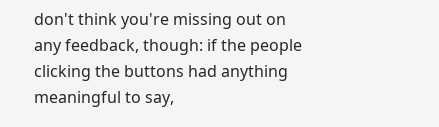don't think you're missing out on any feedback, though: if the people clicking the buttons had anything meaningful to say,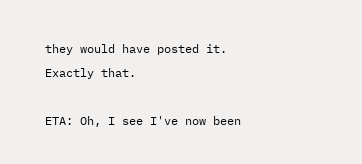they would have posted it.
Exactly that.

ETA: Oh, I see I've now been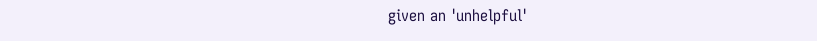given an 'unhelpful'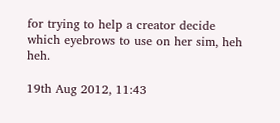for trying to help a creator decide which eyebrows to use on her sim, heh heh.

19th Aug 2012, 11:43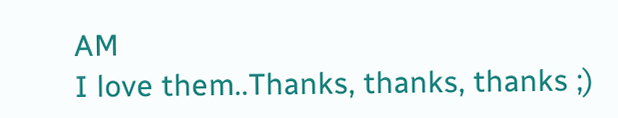AM
I love them..Thanks, thanks, thanks ;)